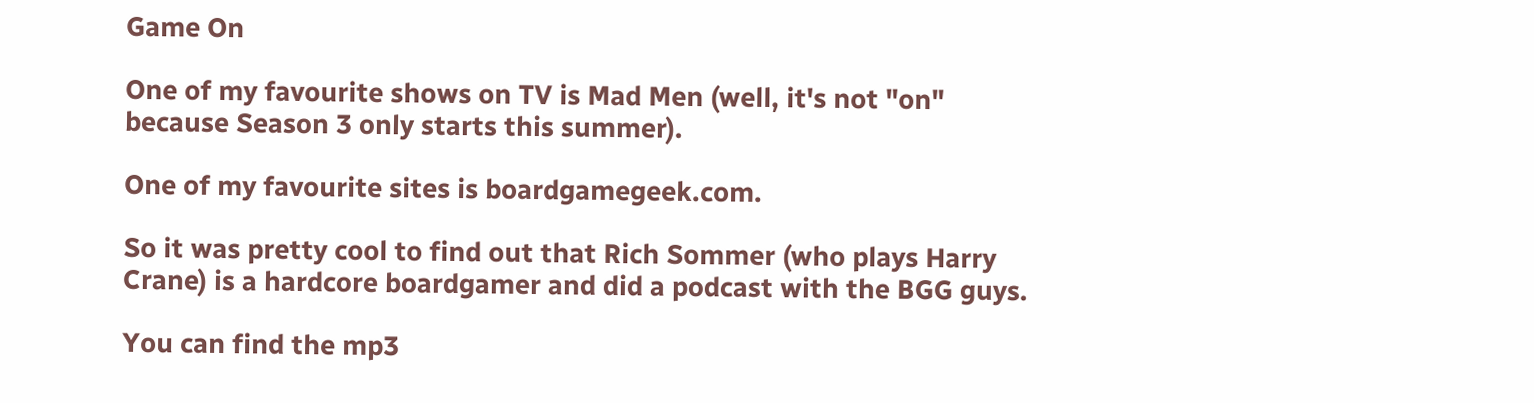Game On

One of my favourite shows on TV is Mad Men (well, it's not "on" because Season 3 only starts this summer).

One of my favourite sites is boardgamegeek.com.

So it was pretty cool to find out that Rich Sommer (who plays Harry Crane) is a hardcore boardgamer and did a podcast with the BGG guys.

You can find the mp3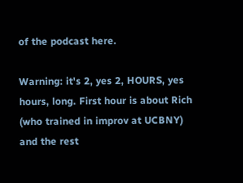of the podcast here.

Warning: it's 2, yes 2, HOURS, yes hours, long. First hour is about Rich (who trained in improv at UCBNY) and the rest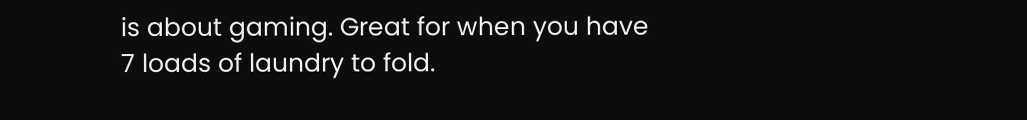is about gaming. Great for when you have 7 loads of laundry to fold.